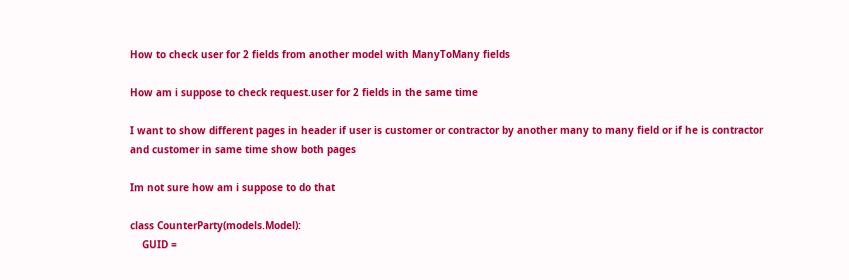How to check user for 2 fields from another model with ManyToMany fields

How am i suppose to check request.user for 2 fields in the same time

I want to show different pages in header if user is customer or contractor by another many to many field or if he is contractor and customer in same time show both pages

Im not sure how am i suppose to do that

class CounterParty(models.Model):
    GUID =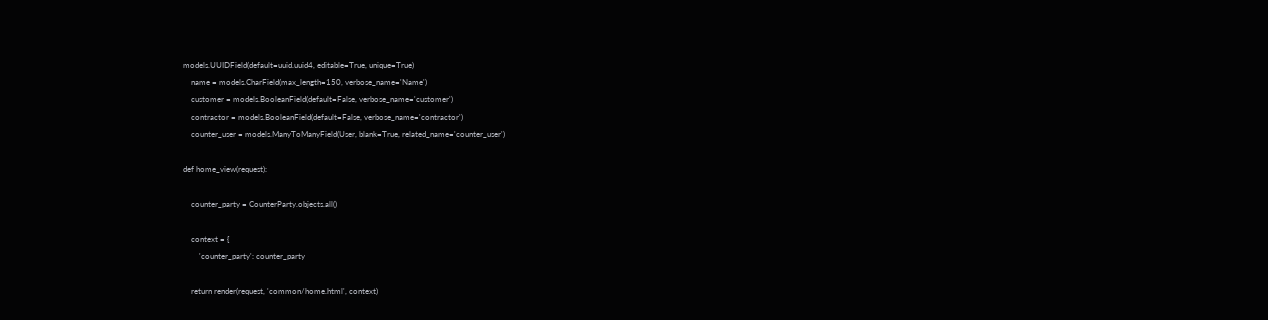models.UUIDField(default=uuid.uuid4, editable=True, unique=True)
    name = models.CharField(max_length=150, verbose_name='Name')
    customer = models.BooleanField(default=False, verbose_name='customer')
    contractor = models.BooleanField(default=False, verbose_name='contractor')
    counter_user = models.ManyToManyField(User, blank=True, related_name='counter_user')

def home_view(request):

    counter_party = CounterParty.objects.all()

    context = {
        'counter_party': counter_party

    return render(request, 'common/home.html', context)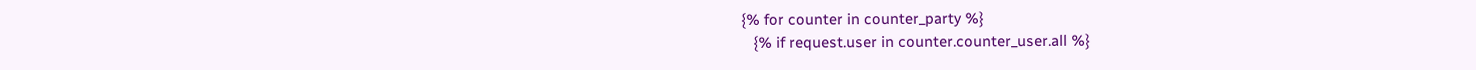{% for counter in counter_party %}
   {% if request.user in counter.counter_user.all %}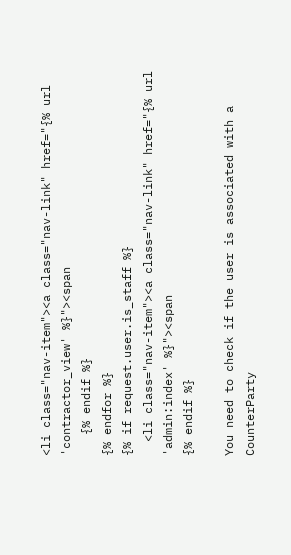<li class="nav-item"><a class="nav-link" href="{% url 'contractor_view' %}"><span
   {% endif %}
{% endfor %}
{% if request.user.is_staff %}
  <li class="nav-item"><a class="nav-link" href="{% url 'admin:index' %}"><span
{% endif %}

You need to check if the user is associated with a CounterParty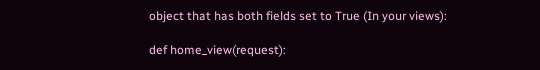object that has both fields set to True (In your views):

def home_view(request):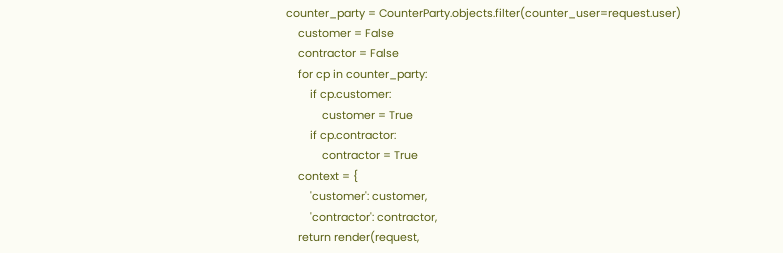counter_party = CounterParty.objects.filter(counter_user=request.user)
    customer = False
    contractor = False
    for cp in counter_party:
        if cp.customer:
            customer = True
        if cp.contractor:
            contractor = True
    context = {
        'customer': customer,
        'contractor': contractor,
    return render(request,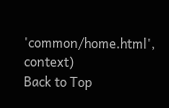'common/home.html', context)
Back to Top